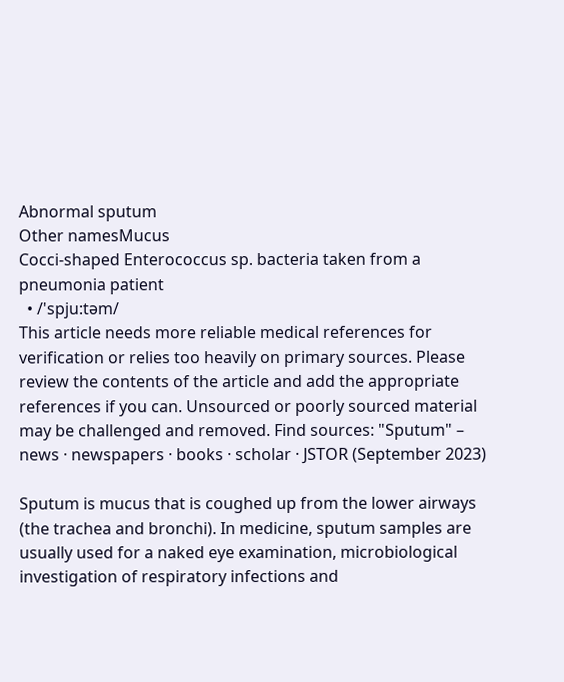Abnormal sputum
Other namesMucus
Cocci-shaped Enterococcus sp. bacteria taken from a pneumonia patient
  • /'spju:təm/
This article needs more reliable medical references for verification or relies too heavily on primary sources. Please review the contents of the article and add the appropriate references if you can. Unsourced or poorly sourced material may be challenged and removed. Find sources: "Sputum" – news · newspapers · books · scholar · JSTOR (September 2023)

Sputum is mucus that is coughed up from the lower airways (the trachea and bronchi). In medicine, sputum samples are usually used for a naked eye examination, microbiological investigation of respiratory infections and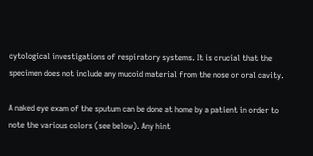cytological investigations of respiratory systems. It is crucial that the specimen does not include any mucoid material from the nose or oral cavity.

A naked eye exam of the sputum can be done at home by a patient in order to note the various colors (see below). Any hint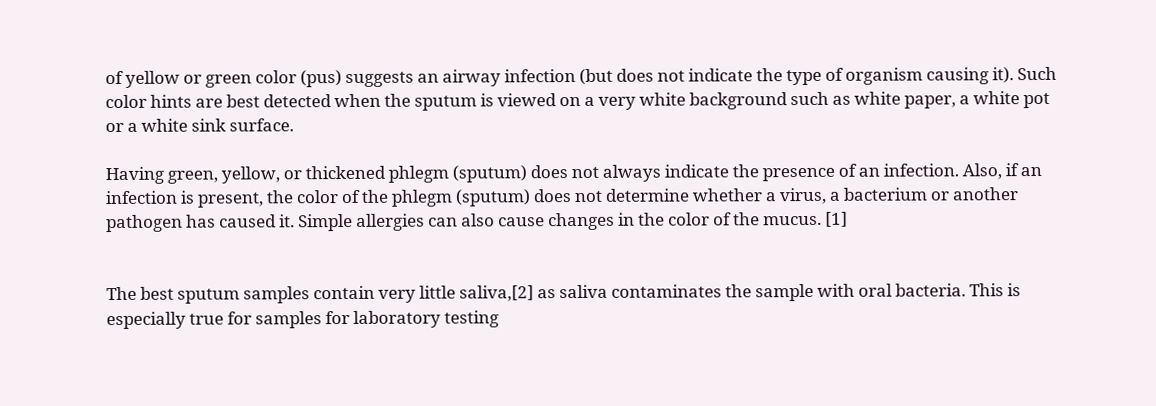of yellow or green color (pus) suggests an airway infection (but does not indicate the type of organism causing it). Such color hints are best detected when the sputum is viewed on a very white background such as white paper, a white pot or a white sink surface.

Having green, yellow, or thickened phlegm (sputum) does not always indicate the presence of an infection. Also, if an infection is present, the color of the phlegm (sputum) does not determine whether a virus, a bacterium or another pathogen has caused it. Simple allergies can also cause changes in the color of the mucus. [1]


The best sputum samples contain very little saliva,[2] as saliva contaminates the sample with oral bacteria. This is especially true for samples for laboratory testing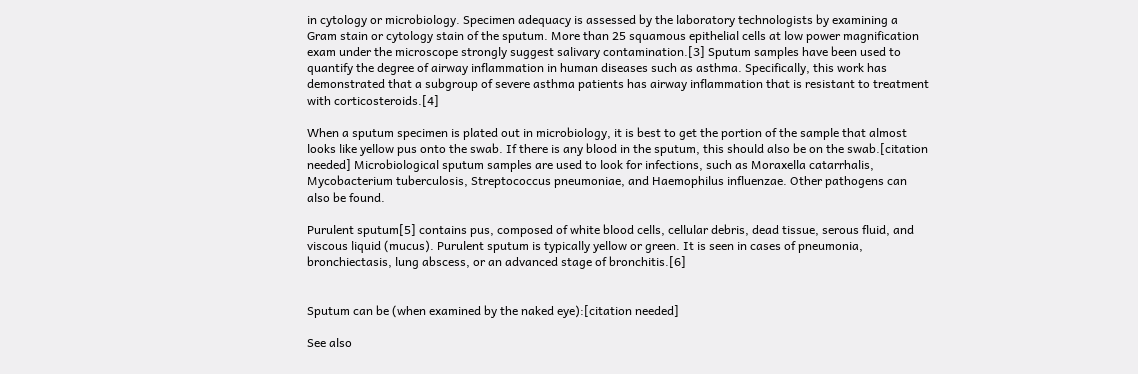in cytology or microbiology. Specimen adequacy is assessed by the laboratory technologists by examining a Gram stain or cytology stain of the sputum. More than 25 squamous epithelial cells at low power magnification exam under the microscope strongly suggest salivary contamination.[3] Sputum samples have been used to quantify the degree of airway inflammation in human diseases such as asthma. Specifically, this work has demonstrated that a subgroup of severe asthma patients has airway inflammation that is resistant to treatment with corticosteroids.[4]

When a sputum specimen is plated out in microbiology, it is best to get the portion of the sample that almost looks like yellow pus onto the swab. If there is any blood in the sputum, this should also be on the swab.[citation needed] Microbiological sputum samples are used to look for infections, such as Moraxella catarrhalis, Mycobacterium tuberculosis, Streptococcus pneumoniae, and Haemophilus influenzae. Other pathogens can also be found.

Purulent sputum[5] contains pus, composed of white blood cells, cellular debris, dead tissue, serous fluid, and viscous liquid (mucus). Purulent sputum is typically yellow or green. It is seen in cases of pneumonia, bronchiectasis, lung abscess, or an advanced stage of bronchitis.[6]


Sputum can be (when examined by the naked eye):[citation needed]

See also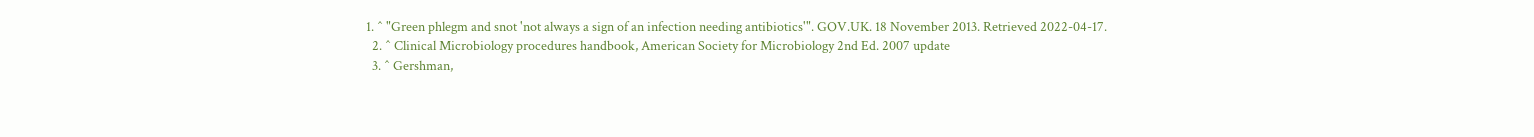1. ^ "Green phlegm and snot 'not always a sign of an infection needing antibiotics'". GOV.UK. 18 November 2013. Retrieved 2022-04-17.
  2. ^ Clinical Microbiology procedures handbook, American Society for Microbiology 2nd Ed. 2007 update
  3. ^ Gershman,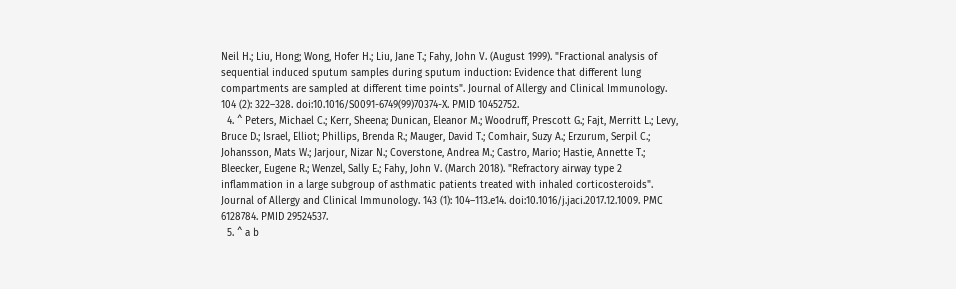Neil H.; Liu, Hong; Wong, Hofer H.; Liu, Jane T.; Fahy, John V. (August 1999). "Fractional analysis of sequential induced sputum samples during sputum induction: Evidence that different lung compartments are sampled at different time points". Journal of Allergy and Clinical Immunology. 104 (2): 322–328. doi:10.1016/S0091-6749(99)70374-X. PMID 10452752.
  4. ^ Peters, Michael C.; Kerr, Sheena; Dunican, Eleanor M.; Woodruff, Prescott G.; Fajt, Merritt L.; Levy, Bruce D.; Israel, Elliot; Phillips, Brenda R.; Mauger, David T.; Comhair, Suzy A.; Erzurum, Serpil C.; Johansson, Mats W.; Jarjour, Nizar N.; Coverstone, Andrea M.; Castro, Mario; Hastie, Annette T.; Bleecker, Eugene R.; Wenzel, Sally E.; Fahy, John V. (March 2018). "Refractory airway type 2 inflammation in a large subgroup of asthmatic patients treated with inhaled corticosteroids". Journal of Allergy and Clinical Immunology. 143 (1): 104–113.e14. doi:10.1016/j.jaci.2017.12.1009. PMC 6128784. PMID 29524537.
  5. ^ a b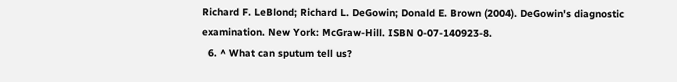Richard F. LeBlond; Richard L. DeGowin; Donald E. Brown (2004). DeGowin's diagnostic examination. New York: McGraw-Hill. ISBN 0-07-140923-8.
  6. ^ What can sputum tell us?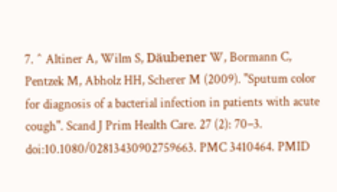7. ^ Altiner A, Wilm S, Däubener W, Bormann C, Pentzek M, Abholz HH, Scherer M (2009). "Sputum color for diagnosis of a bacterial infection in patients with acute cough". Scand J Prim Health Care. 27 (2): 70–3. doi:10.1080/02813430902759663. PMC 3410464. PMID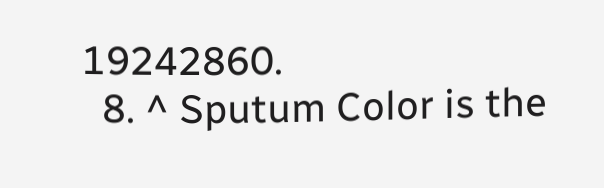19242860.
  8. ^ Sputum Color is the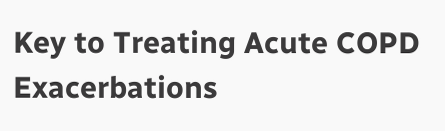Key to Treating Acute COPD Exacerbations